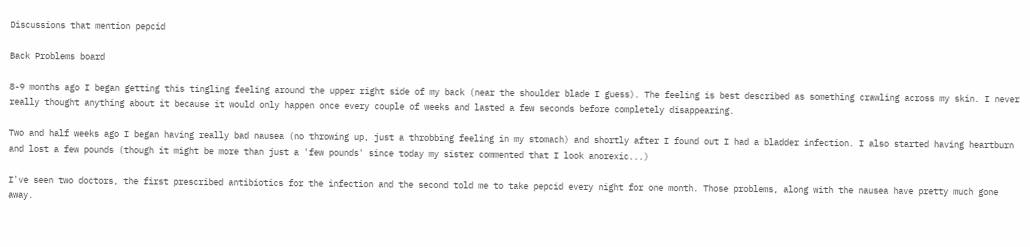Discussions that mention pepcid

Back Problems board

8-9 months ago I began getting this tingling feeling around the upper right side of my back (near the shoulder blade I guess). The feeling is best described as something crawling across my skin. I never really thought anything about it because it would only happen once every couple of weeks and lasted a few seconds before completely disappearing.

Two and half weeks ago I began having really bad nausea (no throwing up, just a throbbing feeling in my stomach) and shortly after I found out I had a bladder infection. I also started having heartburn and lost a few pounds (though it might be more than just a 'few pounds' since today my sister commented that I look anorexic...)

I've seen two doctors, the first prescribed antibiotics for the infection and the second told me to take pepcid every night for one month. Those problems, along with the nausea have pretty much gone away.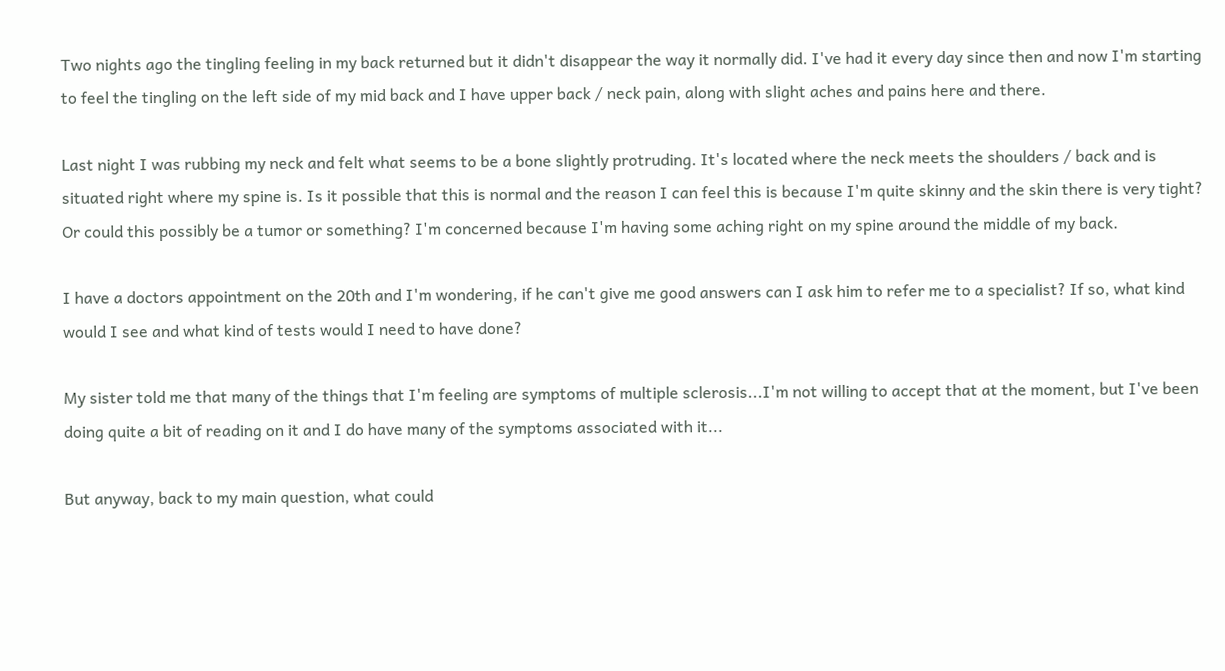Two nights ago the tingling feeling in my back returned but it didn't disappear the way it normally did. I've had it every day since then and now I'm starting to feel the tingling on the left side of my mid back and I have upper back / neck pain, along with slight aches and pains here and there.

Last night I was rubbing my neck and felt what seems to be a bone slightly protruding. It's located where the neck meets the shoulders / back and is situated right where my spine is. Is it possible that this is normal and the reason I can feel this is because I'm quite skinny and the skin there is very tight? Or could this possibly be a tumor or something? I'm concerned because I'm having some aching right on my spine around the middle of my back.

I have a doctors appointment on the 20th and I'm wondering, if he can't give me good answers can I ask him to refer me to a specialist? If so, what kind would I see and what kind of tests would I need to have done?

My sister told me that many of the things that I'm feeling are symptoms of multiple sclerosis...I'm not willing to accept that at the moment, but I've been doing quite a bit of reading on it and I do have many of the symptoms associated with it...

But anyway, back to my main question, what could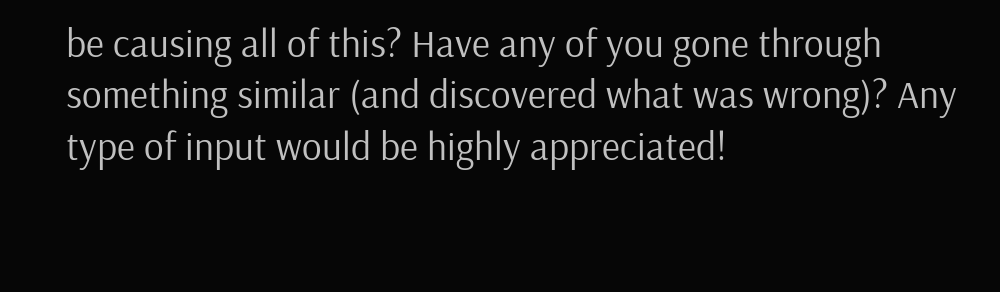be causing all of this? Have any of you gone through something similar (and discovered what was wrong)? Any type of input would be highly appreciated!